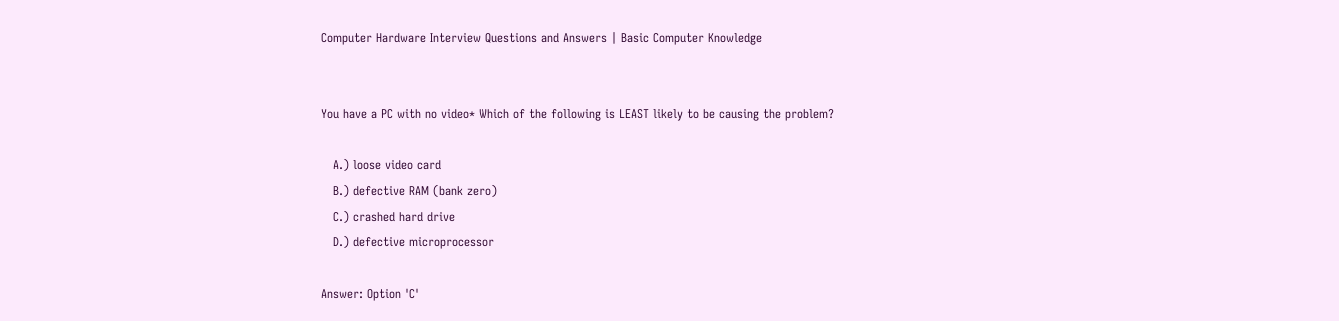Computer Hardware Interview Questions and Answers | Basic Computer Knowledge


You have a PC with no video* Which of the following is LEAST likely to be causing the problem?

   A.) loose video card
   B.) defective RAM (bank zero)
   C.) crashed hard drive
   D.) defective microprocessor

Answer: Option 'C'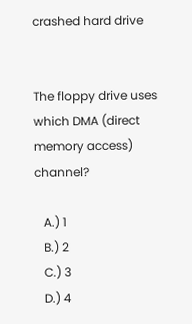crashed hard drive


The floppy drive uses which DMA (direct memory access) channel?

   A.) 1
   B.) 2
   C.) 3
   D.) 4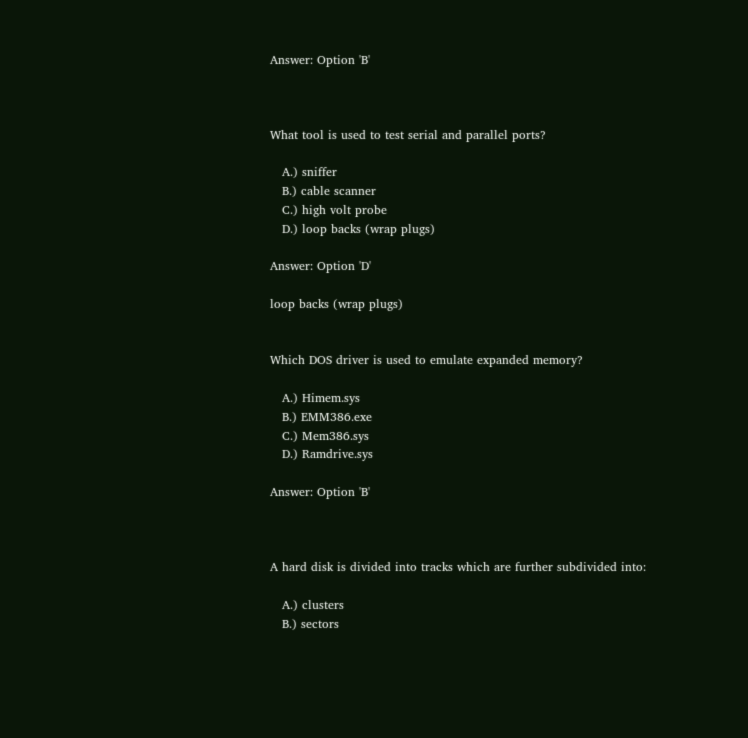Answer: Option 'B'



What tool is used to test serial and parallel ports?

   A.) sniffer
   B.) cable scanner
   C.) high volt probe
   D.) loop backs (wrap plugs)

Answer: Option 'D'

loop backs (wrap plugs)


Which DOS driver is used to emulate expanded memory?

   A.) Himem.sys
   B.) EMM386.exe
   C.) Mem386.sys
   D.) Ramdrive.sys

Answer: Option 'B'



A hard disk is divided into tracks which are further subdivided into:

   A.) clusters
   B.) sectors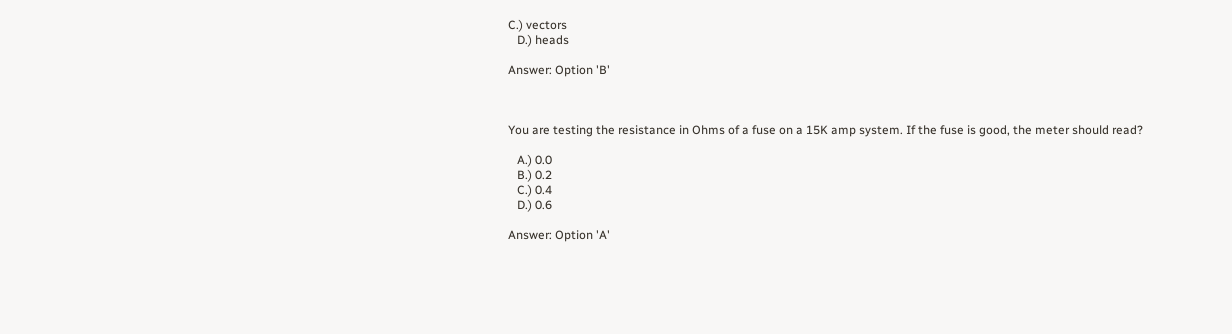C.) vectors
   D.) heads

Answer: Option 'B'



You are testing the resistance in Ohms of a fuse on a 15K amp system. If the fuse is good, the meter should read?

   A.) 0.0
   B.) 0.2
   C.) 0.4
   D.) 0.6

Answer: Option 'A'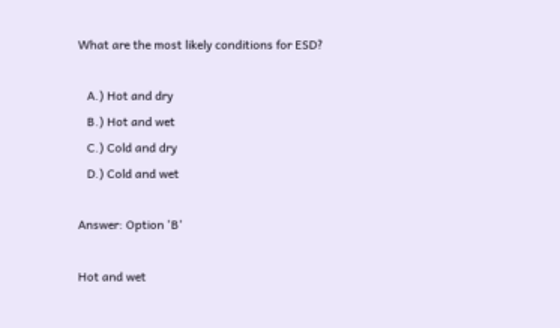What are the most likely conditions for ESD?

   A.) Hot and dry
   B.) Hot and wet
   C.) Cold and dry
   D.) Cold and wet

Answer: Option 'B'

Hot and wet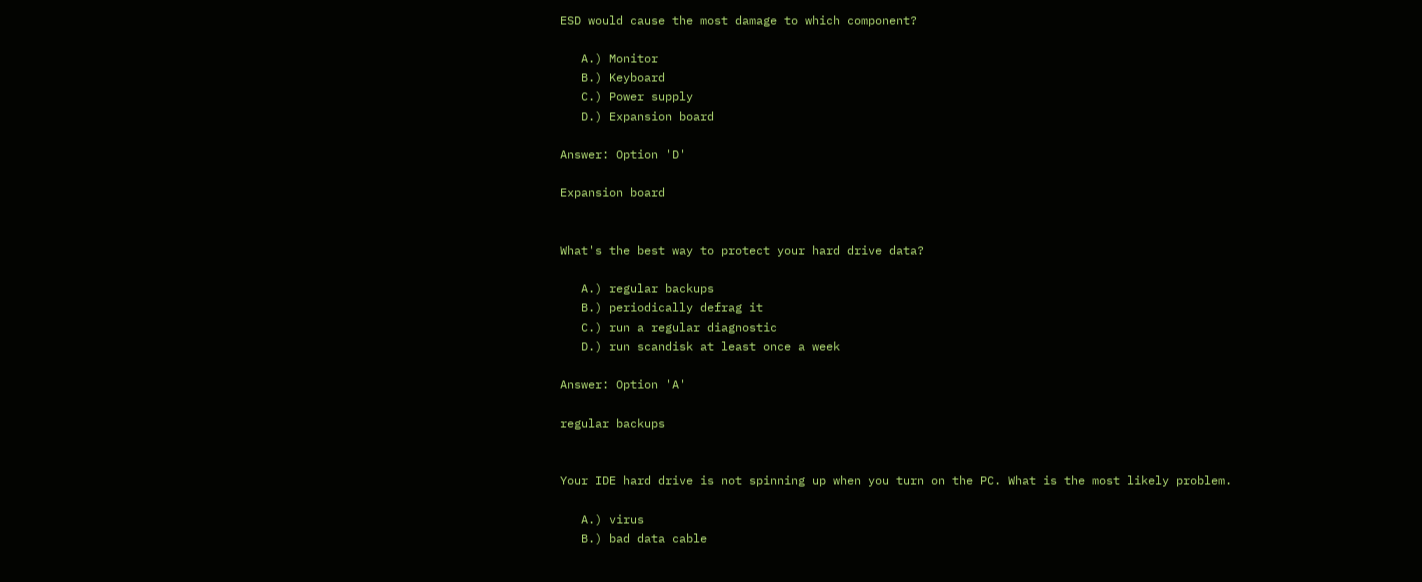ESD would cause the most damage to which component?

   A.) Monitor
   B.) Keyboard
   C.) Power supply
   D.) Expansion board

Answer: Option 'D'

Expansion board


What's the best way to protect your hard drive data?

   A.) regular backups
   B.) periodically defrag it
   C.) run a regular diagnostic
   D.) run scandisk at least once a week

Answer: Option 'A'

regular backups


Your IDE hard drive is not spinning up when you turn on the PC. What is the most likely problem.

   A.) virus
   B.) bad data cable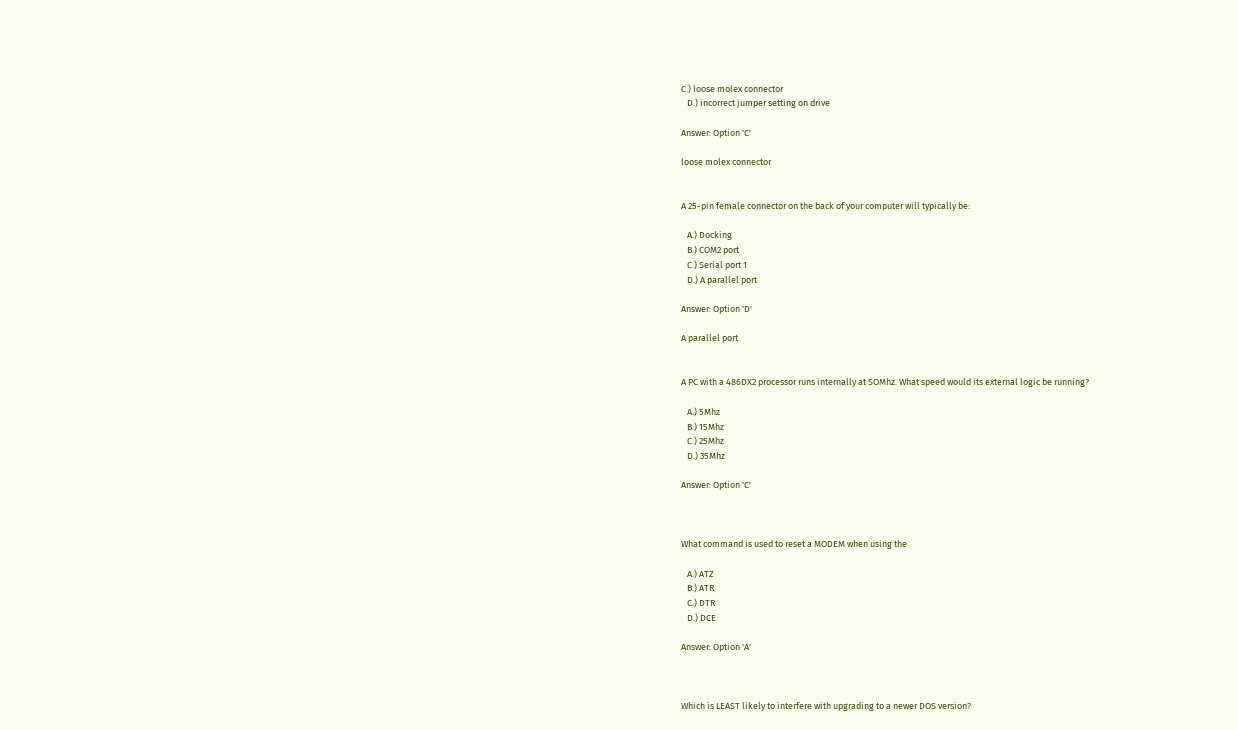C.) loose molex connector
   D.) incorrect jumper setting on drive

Answer: Option 'C'

loose molex connector


A 25-pin female connector on the back of your computer will typically be:

   A.) Docking
   B.) COM2 port
   C.) Serial port 1
   D.) A parallel port

Answer: Option 'D'

A parallel port


A PC with a 486DX2 processor runs internally at SOMhz. What speed would its external logic be running?

   A.) 5Mhz
   B.) 15Mhz
   C.) 25Mhz
   D.) 35Mhz

Answer: Option 'C'



What command is used to reset a MODEM when using the

   A.) ATZ
   B.) ATR
   C.) DTR
   D.) DCE

Answer: Option 'A'



Which is LEAST likely to interfere with upgrading to a newer DOS version?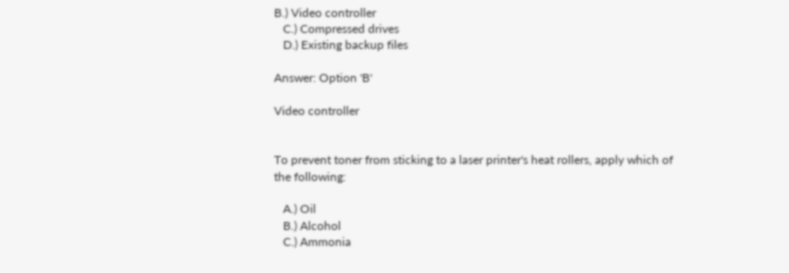B.) Video controller
   C.) Compressed drives
   D.) Existing backup files

Answer: Option 'B'

Video controller


To prevent toner from sticking to a laser printer's heat rollers, apply which of the following:

   A.) Oil
   B.) Alcohol
   C.) Ammonia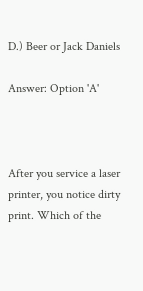D.) Beer or Jack Daniels

Answer: Option 'A'



After you service a laser printer, you notice dirty print. Which of the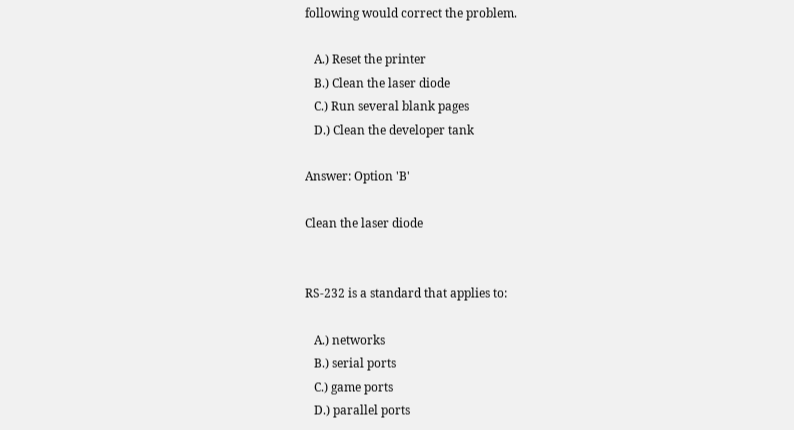following would correct the problem.

   A.) Reset the printer
   B.) Clean the laser diode
   C.) Run several blank pages
   D.) Clean the developer tank

Answer: Option 'B'

Clean the laser diode


RS-232 is a standard that applies to:

   A.) networks
   B.) serial ports
   C.) game ports
   D.) parallel ports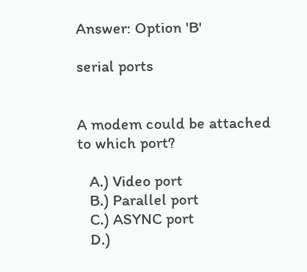Answer: Option 'B'

serial ports


A modem could be attached to which port?

   A.) Video port
   B.) Parallel port
   C.) ASYNC port
   D.)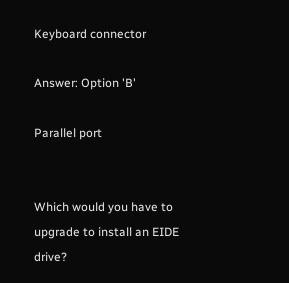Keyboard connector

Answer: Option 'B'

Parallel port


Which would you have to upgrade to install an EIDE drive?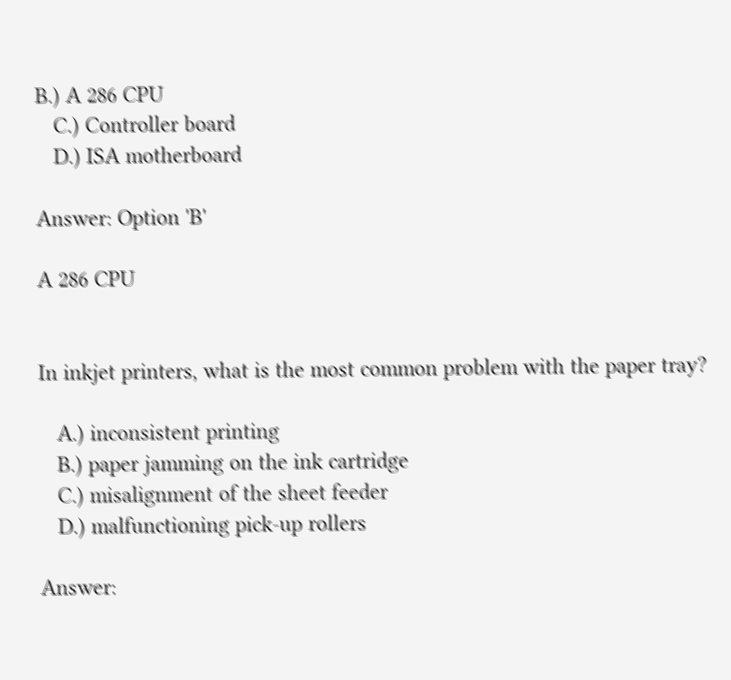B.) A 286 CPU
   C.) Controller board
   D.) ISA motherboard

Answer: Option 'B'

A 286 CPU


In inkjet printers, what is the most common problem with the paper tray?

   A.) inconsistent printing
   B.) paper jamming on the ink cartridge
   C.) misalignment of the sheet feeder
   D.) malfunctioning pick-up rollers

Answer: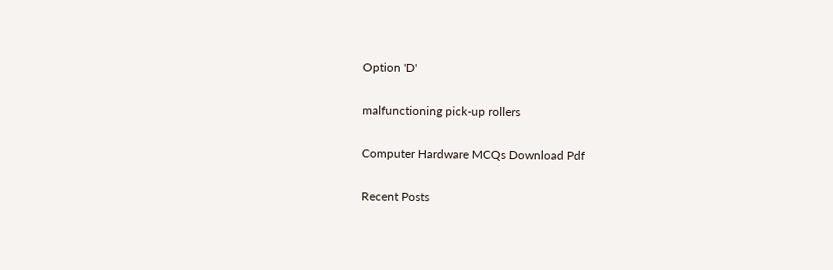Option 'D'

malfunctioning pick-up rollers

Computer Hardware MCQs Download Pdf

Recent Posts